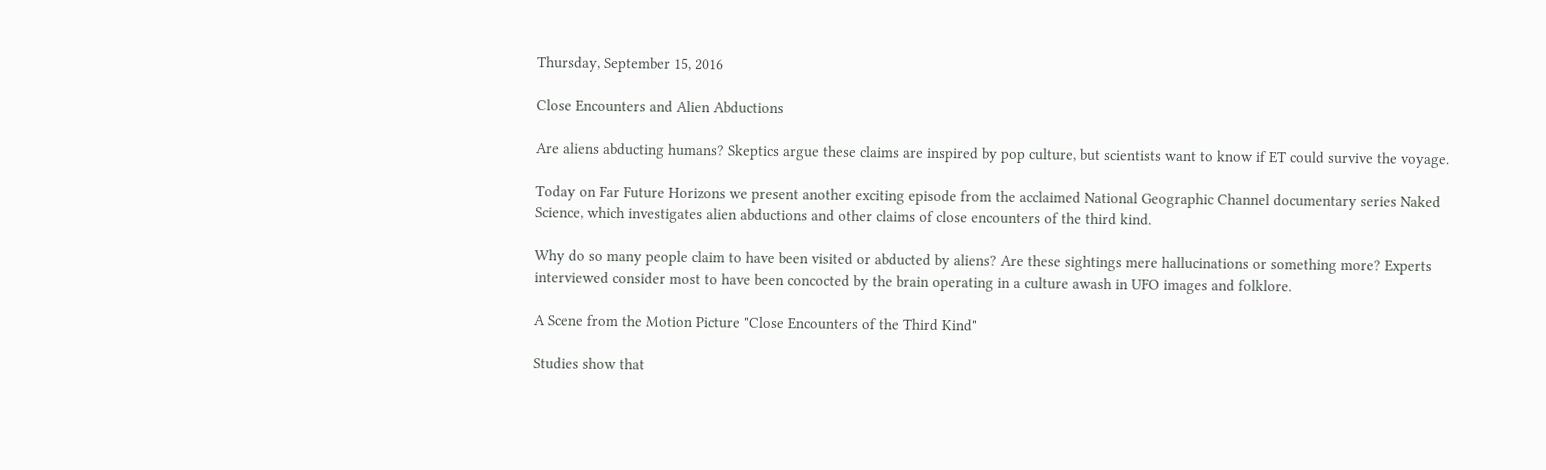Thursday, September 15, 2016

Close Encounters and Alien Abductions

Are aliens abducting humans? Skeptics argue these claims are inspired by pop culture, but scientists want to know if ET could survive the voyage.

Today on Far Future Horizons we present another exciting episode from the acclaimed National Geographic Channel documentary series Naked Science, which investigates alien abductions and other claims of close encounters of the third kind.

Why do so many people claim to have been visited or abducted by aliens? Are these sightings mere hallucinations or something more? Experts interviewed consider most to have been concocted by the brain operating in a culture awash in UFO images and folklore.

A Scene from the Motion Picture "Close Encounters of the Third Kind"

Studies show that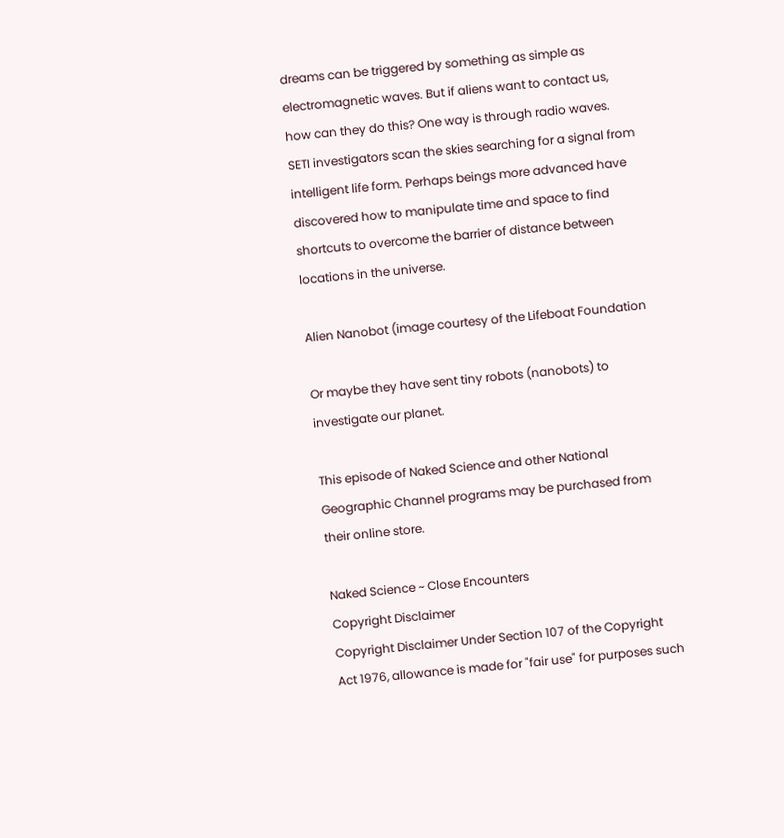dreams can be triggered by something as simple as electromagnetic waves. But if aliens want to contact us, how can they do this? One way is through radio waves. SETI investigators scan the skies searching for a signal from intelligent life form. Perhaps beings more advanced have discovered how to manipulate time and space to find shortcuts to overcome the barrier of distance between locations in the universe.

Alien Nanobot (image courtesy of the Lifeboat Foundation

Or maybe they have sent tiny robots (nanobots) to investigate our planet.

This episode of Naked Science and other National Geographic Channel programs may be purchased from their online store.

Naked Science ~ Close Encounters
Copyright Disclaimer
Copyright Disclaimer Under Section 107 of the Copyright Act 1976, allowance is made for "fair use" for purposes such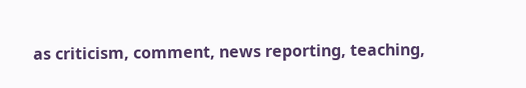as criticism, comment, news reporting, teaching,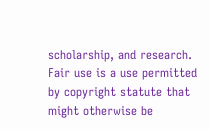scholarship, and research. Fair use is a use permitted by copyright statute that might otherwise be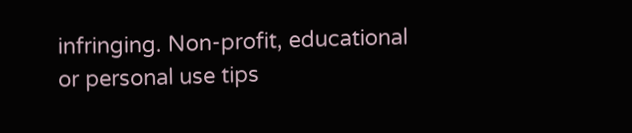infringing. Non-profit, educational or personal use tips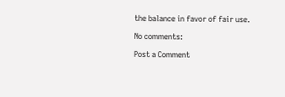the balance in favor of fair use.

No comments:

Post a Comment